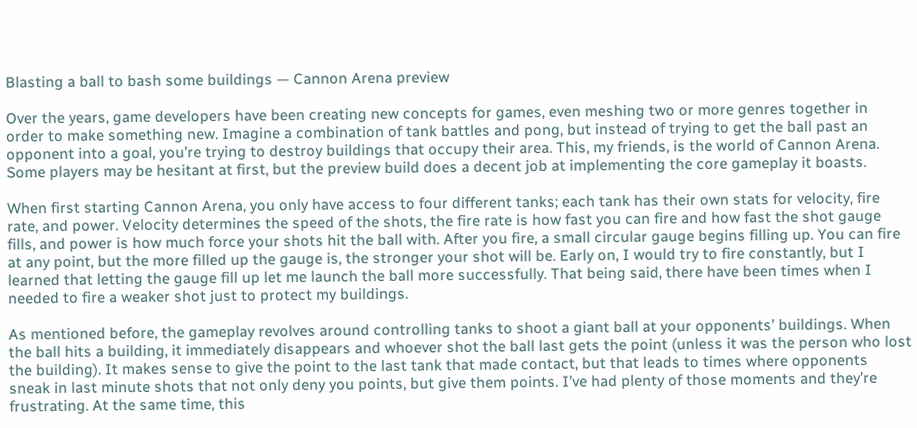Blasting a ball to bash some buildings — Cannon Arena preview

Over the years, game developers have been creating new concepts for games, even meshing two or more genres together in order to make something new. Imagine a combination of tank battles and pong, but instead of trying to get the ball past an opponent into a goal, you’re trying to destroy buildings that occupy their area. This, my friends, is the world of Cannon Arena. Some players may be hesitant at first, but the preview build does a decent job at implementing the core gameplay it boasts.

When first starting Cannon Arena, you only have access to four different tanks; each tank has their own stats for velocity, fire rate, and power. Velocity determines the speed of the shots, the fire rate is how fast you can fire and how fast the shot gauge fills, and power is how much force your shots hit the ball with. After you fire, a small circular gauge begins filling up. You can fire at any point, but the more filled up the gauge is, the stronger your shot will be. Early on, I would try to fire constantly, but I learned that letting the gauge fill up let me launch the ball more successfully. That being said, there have been times when I needed to fire a weaker shot just to protect my buildings.

As mentioned before, the gameplay revolves around controlling tanks to shoot a giant ball at your opponents’ buildings. When the ball hits a building, it immediately disappears and whoever shot the ball last gets the point (unless it was the person who lost the building). It makes sense to give the point to the last tank that made contact, but that leads to times where opponents sneak in last minute shots that not only deny you points, but give them points. I’ve had plenty of those moments and they’re frustrating. At the same time, this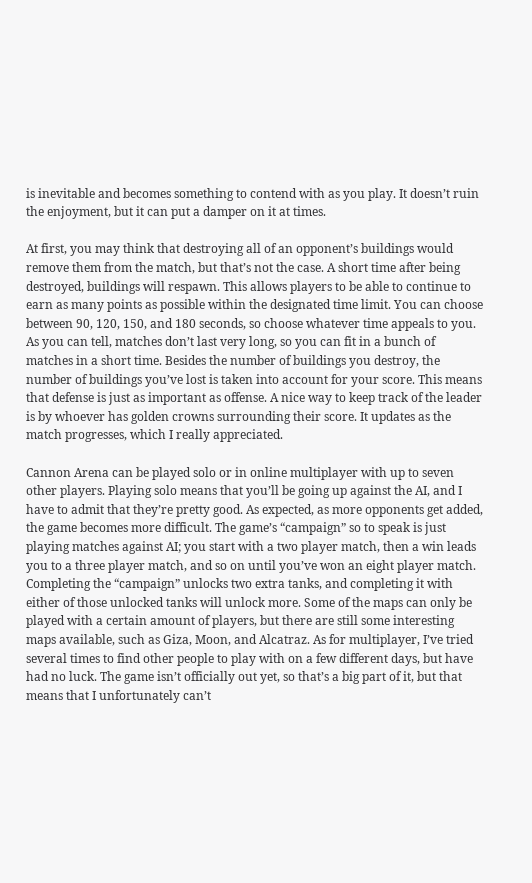is inevitable and becomes something to contend with as you play. It doesn’t ruin the enjoyment, but it can put a damper on it at times.

At first, you may think that destroying all of an opponent’s buildings would remove them from the match, but that’s not the case. A short time after being destroyed, buildings will respawn. This allows players to be able to continue to earn as many points as possible within the designated time limit. You can choose between 90, 120, 150, and 180 seconds, so choose whatever time appeals to you. As you can tell, matches don’t last very long, so you can fit in a bunch of matches in a short time. Besides the number of buildings you destroy, the number of buildings you’ve lost is taken into account for your score. This means that defense is just as important as offense. A nice way to keep track of the leader is by whoever has golden crowns surrounding their score. It updates as the match progresses, which I really appreciated.

Cannon Arena can be played solo or in online multiplayer with up to seven other players. Playing solo means that you’ll be going up against the AI, and I have to admit that they’re pretty good. As expected, as more opponents get added, the game becomes more difficult. The game’s “campaign” so to speak is just playing matches against AI; you start with a two player match, then a win leads you to a three player match, and so on until you’ve won an eight player match. Completing the “campaign” unlocks two extra tanks, and completing it with either of those unlocked tanks will unlock more. Some of the maps can only be played with a certain amount of players, but there are still some interesting maps available, such as Giza, Moon, and Alcatraz. As for multiplayer, I’ve tried several times to find other people to play with on a few different days, but have had no luck. The game isn’t officially out yet, so that’s a big part of it, but that means that I unfortunately can’t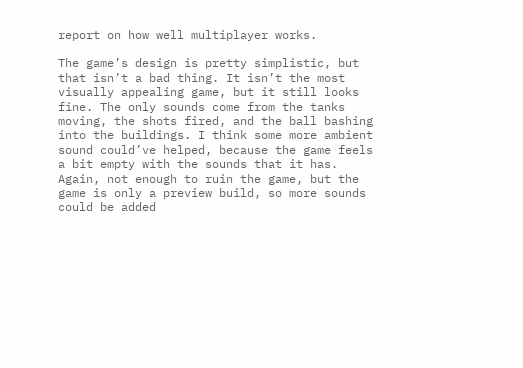report on how well multiplayer works.

The game’s design is pretty simplistic, but that isn’t a bad thing. It isn’t the most visually appealing game, but it still looks fine. The only sounds come from the tanks moving, the shots fired, and the ball bashing into the buildings. I think some more ambient sound could’ve helped, because the game feels a bit empty with the sounds that it has. Again, not enough to ruin the game, but the game is only a preview build, so more sounds could be added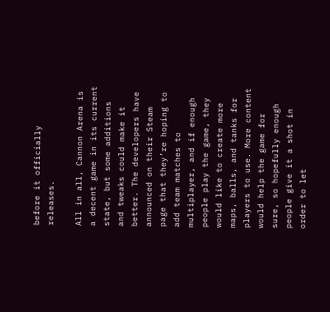before it officially releases.

All in all, Cannon Arena is a decent game in its current state, but some additions and tweaks could make it better. The developers have announced on their Steam page that they’re hoping to add team matches to multiplayer, and if enough people play the game, they would like to create more maps, balls, and tanks for players to use. More content would help the game for sure, so hopefully enough people give it a shot in order to let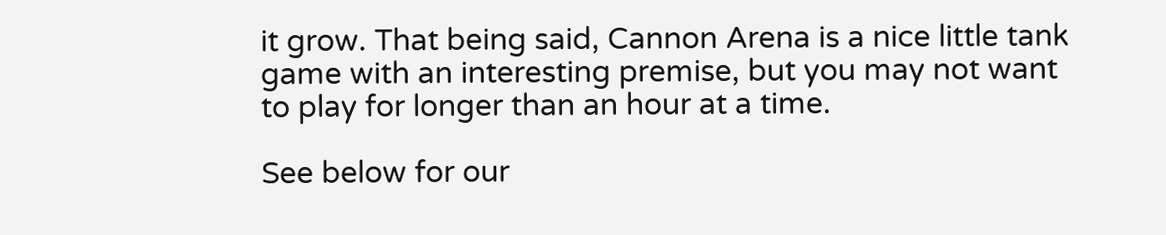it grow. That being said, Cannon Arena is a nice little tank game with an interesting premise, but you may not want to play for longer than an hour at a time.

See below for our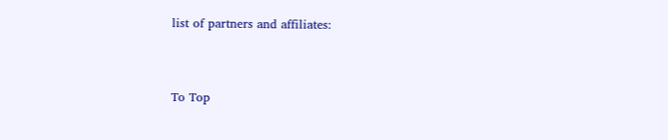list of partners and affiliates:


To Top